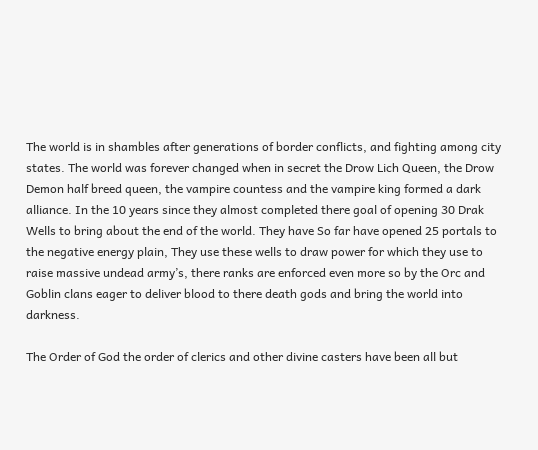The world is in shambles after generations of border conflicts, and fighting among city states. The world was forever changed when in secret the Drow Lich Queen, the Drow Demon half breed queen, the vampire countess and the vampire king formed a dark alliance. In the 10 years since they almost completed there goal of opening 30 Drak Wells to bring about the end of the world. They have So far have opened 25 portals to the negative energy plain, They use these wells to draw power for which they use to raise massive undead army’s, there ranks are enforced even more so by the Orc and Goblin clans eager to deliver blood to there death gods and bring the world into darkness.

The Order of God the order of clerics and other divine casters have been all but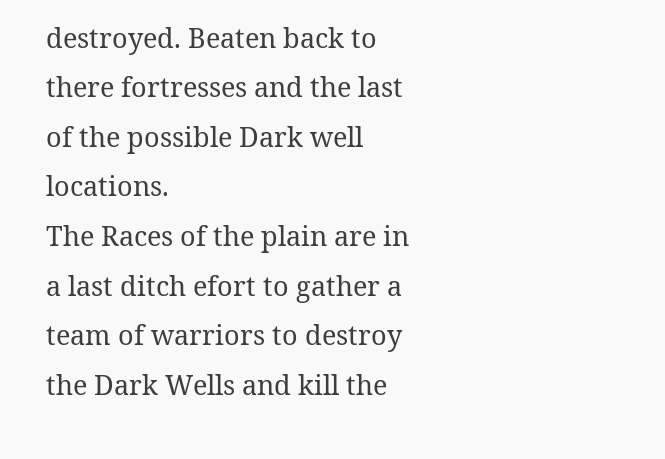destroyed. Beaten back to there fortresses and the last of the possible Dark well locations.
The Races of the plain are in a last ditch efort to gather a team of warriors to destroy the Dark Wells and kill the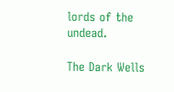lords of the undead.

The Dark Wells